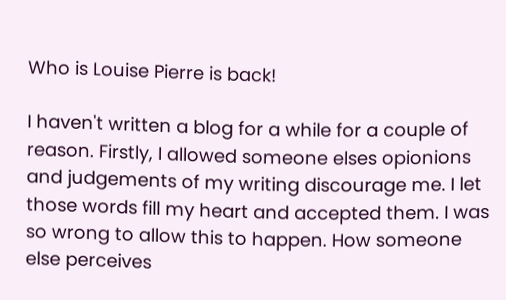Who is Louise Pierre is back!

I haven't written a blog for a while for a couple of reason. Firstly, I allowed someone elses opionions and judgements of my writing discourage me. I let those words fill my heart and accepted them. I was so wrong to allow this to happen. How someone else perceives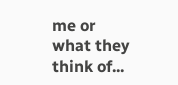me or what they think of...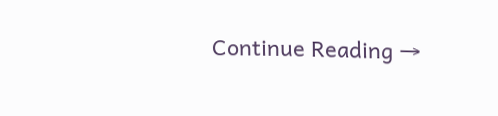Continue Reading →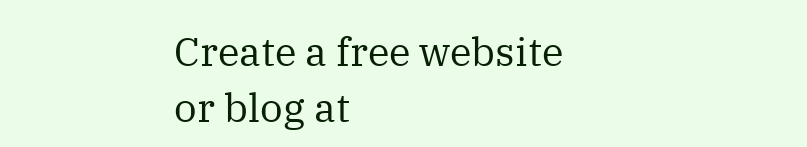Create a free website or blog at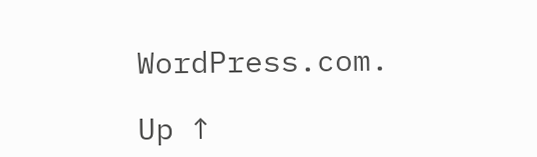WordPress.com.

Up ↑